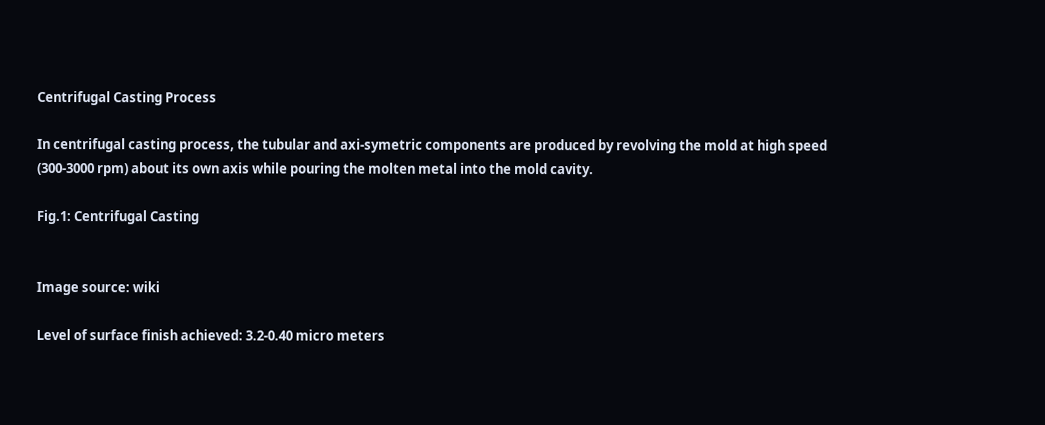Centrifugal Casting Process

In centrifugal casting process, the tubular and axi-symetric components are produced by revolving the mold at high speed (300-3000 rpm) about its own axis while pouring the molten metal into the mold cavity.

Fig.1: Centrifugal Casting


Image source: wiki

Level of surface finish achieved: 3.2-0.40 micro meters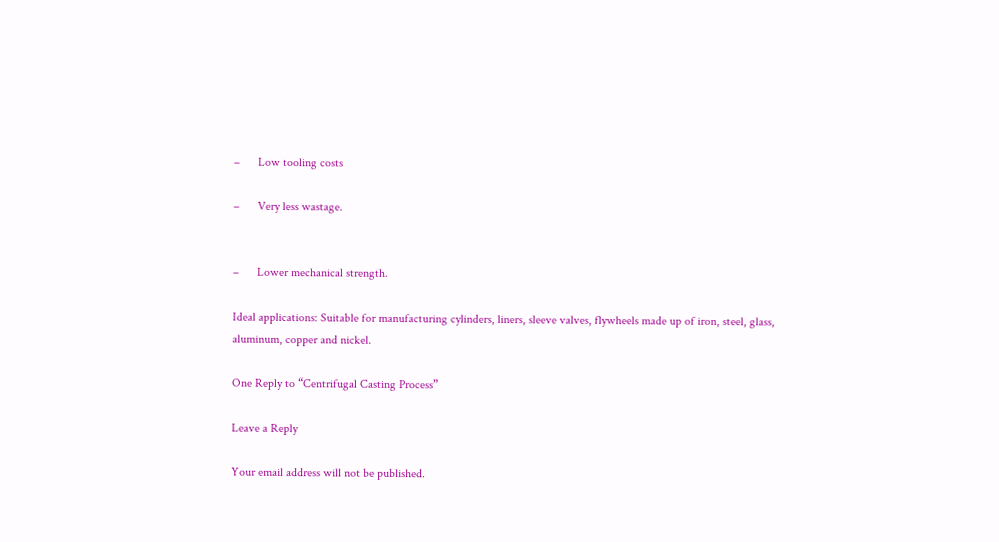–      Low tooling costs

–      Very less wastage.


–      Lower mechanical strength.

Ideal applications: Suitable for manufacturing cylinders, liners, sleeve valves, flywheels made up of iron, steel, glass, aluminum, copper and nickel.

One Reply to “Centrifugal Casting Process”

Leave a Reply

Your email address will not be published.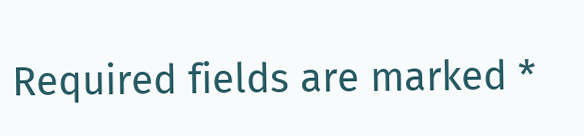Required fields are marked *